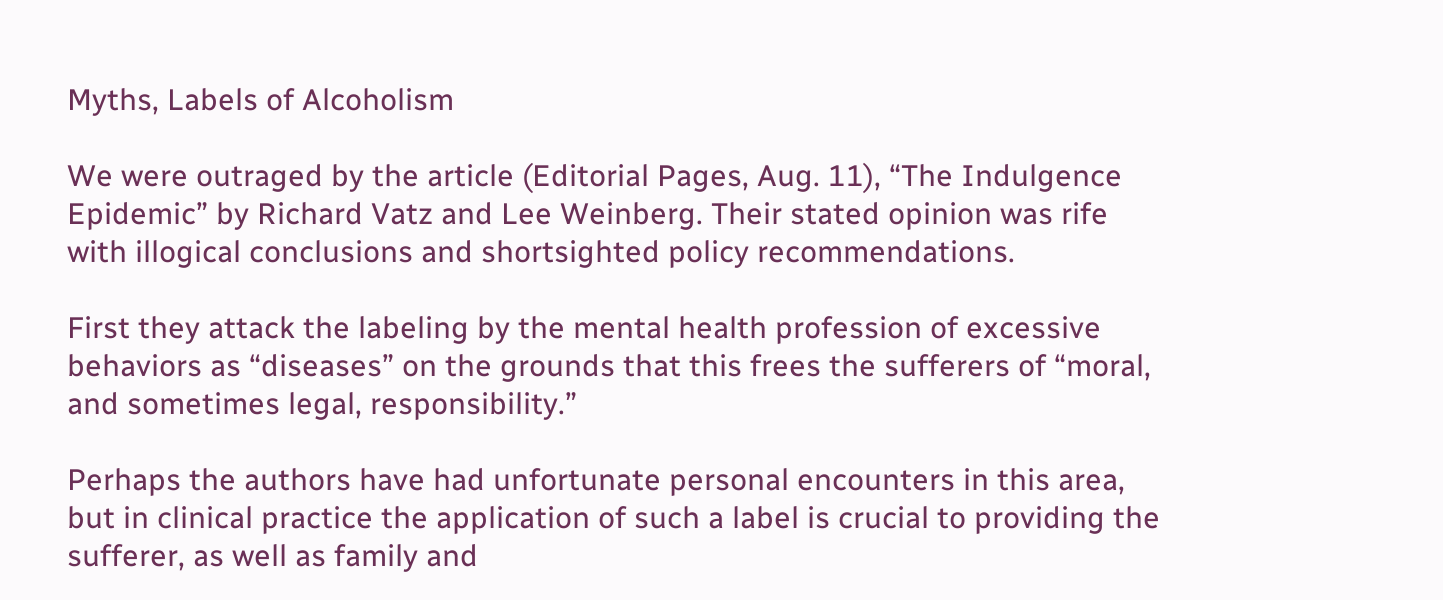Myths, Labels of Alcoholism

We were outraged by the article (Editorial Pages, Aug. 11), “The Indulgence Epidemic” by Richard Vatz and Lee Weinberg. Their stated opinion was rife with illogical conclusions and shortsighted policy recommendations.

First they attack the labeling by the mental health profession of excessive behaviors as “diseases” on the grounds that this frees the sufferers of “moral, and sometimes legal, responsibility.”

Perhaps the authors have had unfortunate personal encounters in this area, but in clinical practice the application of such a label is crucial to providing the sufferer, as well as family and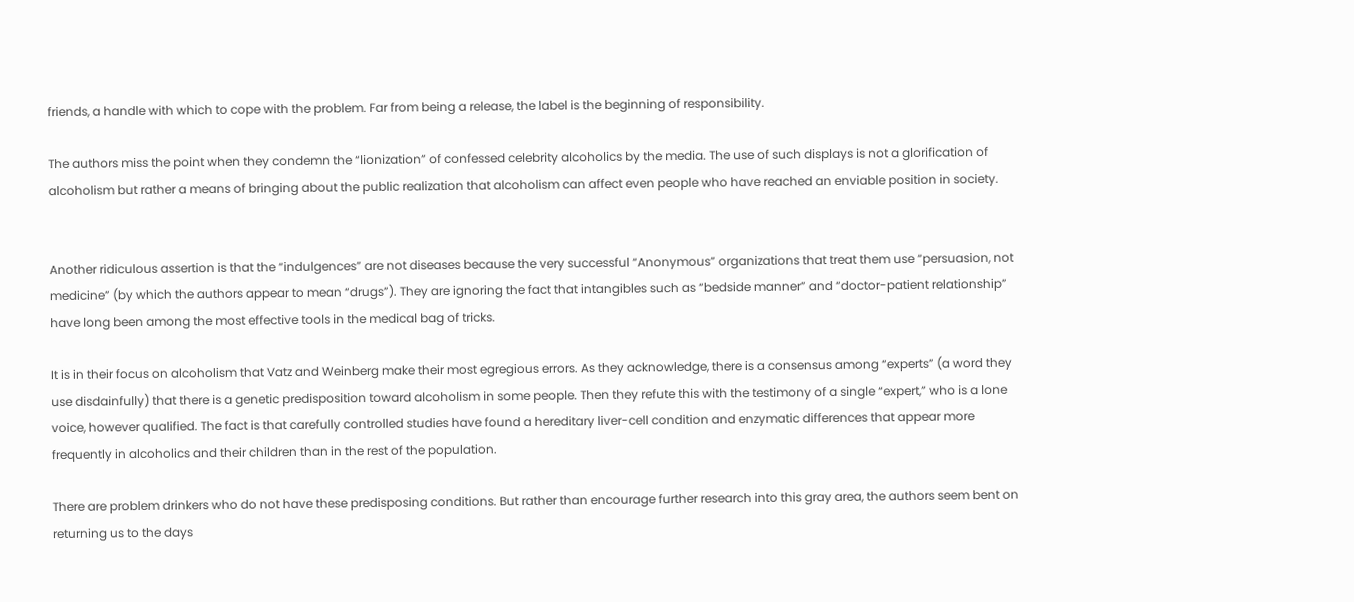friends, a handle with which to cope with the problem. Far from being a release, the label is the beginning of responsibility.

The authors miss the point when they condemn the “lionization” of confessed celebrity alcoholics by the media. The use of such displays is not a glorification of alcoholism but rather a means of bringing about the public realization that alcoholism can affect even people who have reached an enviable position in society.


Another ridiculous assertion is that the “indulgences” are not diseases because the very successful “Anonymous” organizations that treat them use “persuasion, not medicine” (by which the authors appear to mean “drugs”). They are ignoring the fact that intangibles such as “bedside manner” and “doctor-patient relationship” have long been among the most effective tools in the medical bag of tricks.

It is in their focus on alcoholism that Vatz and Weinberg make their most egregious errors. As they acknowledge, there is a consensus among “experts” (a word they use disdainfully) that there is a genetic predisposition toward alcoholism in some people. Then they refute this with the testimony of a single “expert,” who is a lone voice, however qualified. The fact is that carefully controlled studies have found a hereditary liver-cell condition and enzymatic differences that appear more frequently in alcoholics and their children than in the rest of the population.

There are problem drinkers who do not have these predisposing conditions. But rather than encourage further research into this gray area, the authors seem bent on returning us to the days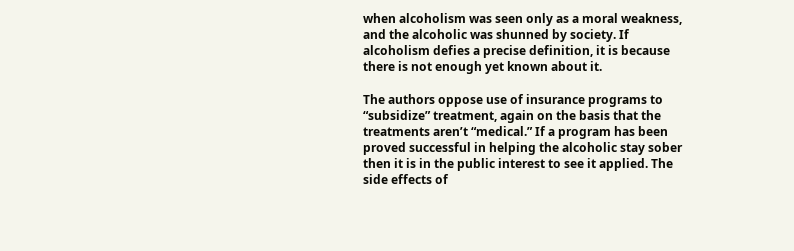when alcoholism was seen only as a moral weakness, and the alcoholic was shunned by society. If alcoholism defies a precise definition, it is because there is not enough yet known about it.

The authors oppose use of insurance programs to “subsidize” treatment, again on the basis that the treatments aren’t “medical.” If a program has been proved successful in helping the alcoholic stay sober then it is in the public interest to see it applied. The side effects of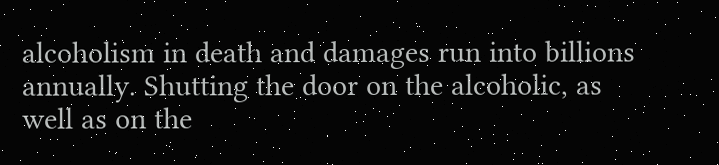alcoholism in death and damages run into billions annually. Shutting the door on the alcoholic, as well as on the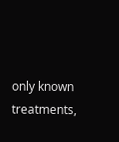only known treatments,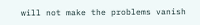will not make the problems vanish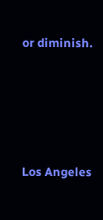or diminish.




Los Angeles